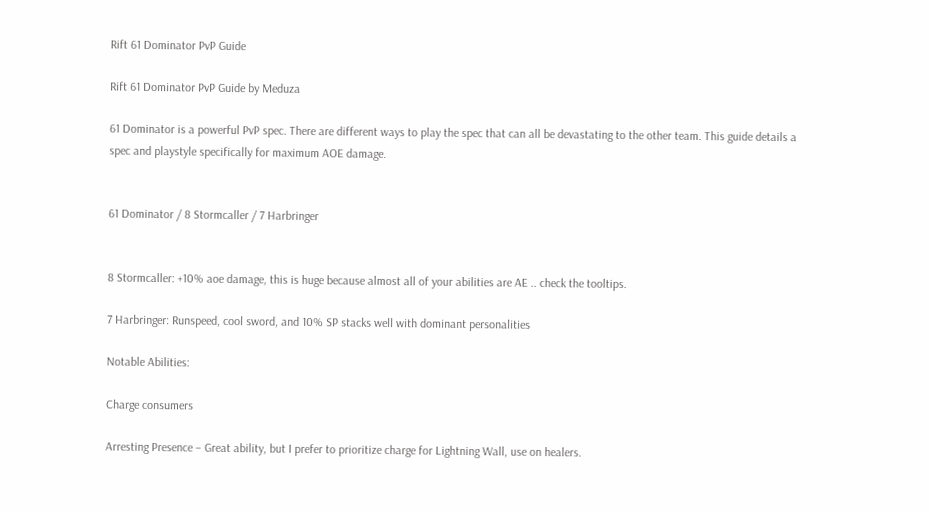Rift 61 Dominator PvP Guide

Rift 61 Dominator PvP Guide by Meduza

61 Dominator is a powerful PvP spec. There are different ways to play the spec that can all be devastating to the other team. This guide details a spec and playstyle specifically for maximum AOE damage.


61 Dominator / 8 Stormcaller / 7 Harbringer


8 Stormcaller: +10% aoe damage, this is huge because almost all of your abilities are AE .. check the tooltips.

7 Harbringer: Runspeed, cool sword, and 10% SP stacks well with dominant personalities

Notable Abilities:

Charge consumers

Arresting Presence – Great ability, but I prefer to prioritize charge for Lightning Wall, use on healers.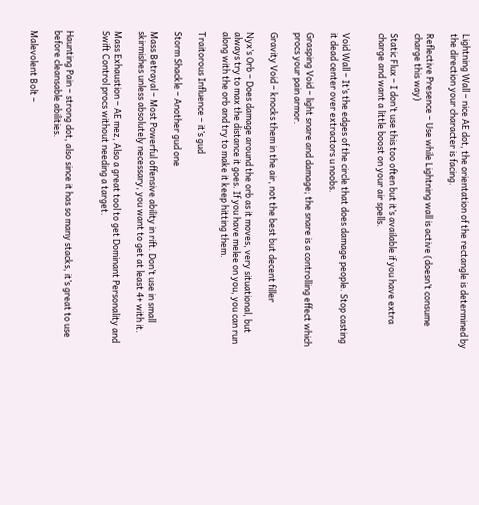Lightning Wall – nice AE dot, the orientation of the rectangle is determined by the direction your character is facing.

Reflective Presence – Use while Lightning wall is active (doesn’t consume charge this way)

Static Flux – I don’t use this too often but it’s available if you have extra charge and want a little boost on your air spells.


Void Wall – It’s the edges of the circle that does damage people. Stop casting it dead center over extractors u noobs.

Grasping Void – light snare and damage; the snare is a controlling effect which procs your pain armor.

Gravity Void – knocks them in the air, not the best but decent filler

Nyx’s Orb – Does damage around the orb as it moves, very situational, but always try to max the distance it goes. If you have melee on you, you can run along with the orb and try to make it keep hitting them.

Traitorous Influence – it’s gud

Storm Shackle – Another gud one

Mass Betrayal – Most Powerful offensive ability in rift. Don’t use in small skirmishes unless absolutely necessary, you want to get at least 4+ with it.

Mass Exhaustion – AE mez, Also a great tool to get Dominant Personality and Swift Control procs without needing a target.


Haunting Pain – strong dot, also since it has so many stacks, it’s great to use before cleansable abilities.

Malevolent Bolt –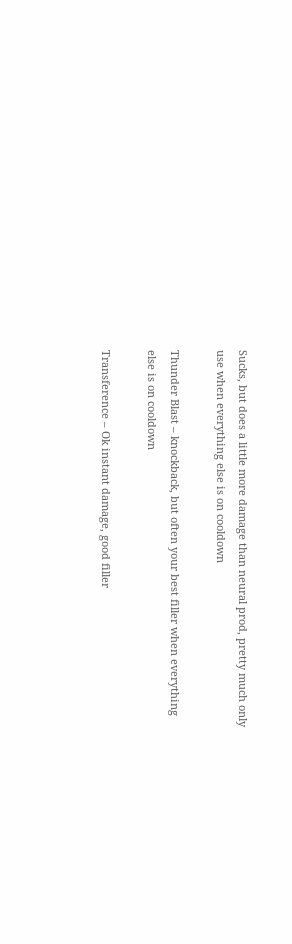Sucks, but does a little more damage than neural prod, pretty much only use when everything else is on cooldown

Thunder Blast – knockback, but often your best filler when everything else is on cooldown

Transference – Ok instant damage, good filler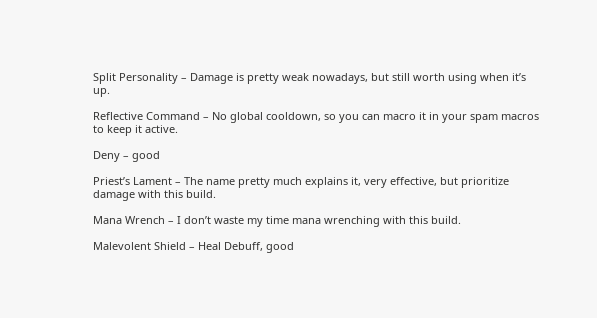Split Personality – Damage is pretty weak nowadays, but still worth using when it’s up.

Reflective Command – No global cooldown, so you can macro it in your spam macros to keep it active.

Deny – good

Priest’s Lament – The name pretty much explains it, very effective, but prioritize damage with this build.

Mana Wrench – I don’t waste my time mana wrenching with this build.

Malevolent Shield – Heal Debuff, good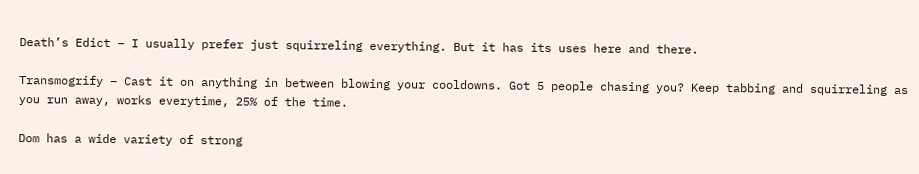Death’s Edict – I usually prefer just squirreling everything. But it has its uses here and there.

Transmogrify – Cast it on anything in between blowing your cooldowns. Got 5 people chasing you? Keep tabbing and squirreling as you run away, works everytime, 25% of the time.

Dom has a wide variety of strong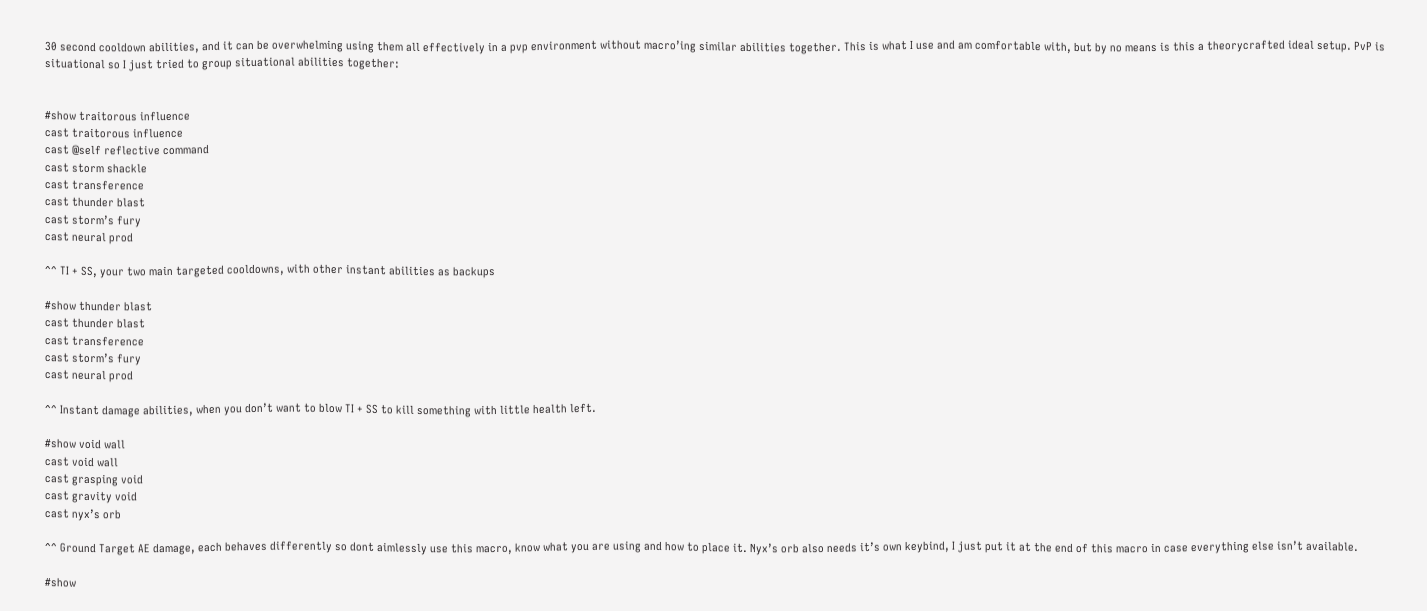30 second cooldown abilities, and it can be overwhelming using them all effectively in a pvp environment without macro’ing similar abilities together. This is what I use and am comfortable with, but by no means is this a theorycrafted ideal setup. PvP is situational so I just tried to group situational abilities together:


#show traitorous influence
cast traitorous influence
cast @self reflective command
cast storm shackle
cast transference
cast thunder blast
cast storm’s fury
cast neural prod

^^ TI + SS, your two main targeted cooldowns, with other instant abilities as backups

#show thunder blast
cast thunder blast
cast transference
cast storm’s fury
cast neural prod

^^ Instant damage abilities, when you don’t want to blow TI + SS to kill something with little health left.

#show void wall
cast void wall
cast grasping void
cast gravity void
cast nyx’s orb

^^ Ground Target AE damage, each behaves differently so dont aimlessly use this macro, know what you are using and how to place it. Nyx’s orb also needs it’s own keybind, I just put it at the end of this macro in case everything else isn’t available.

#show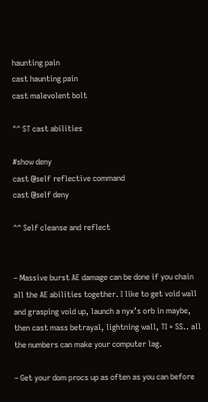haunting pain
cast haunting pain
cast malevolent bolt

^^ ST cast abilities

#show deny
cast @self reflective command
cast @self deny

^^ Self cleanse and reflect


– Massive burst AE damage can be done if you chain all the AE abilities together. I like to get void wall and grasping void up, launch a nyx’s orb in maybe, then cast mass betrayal, lightning wall, TI + SS.. all the numbers can make your computer lag.

– Get your dom procs up as often as you can before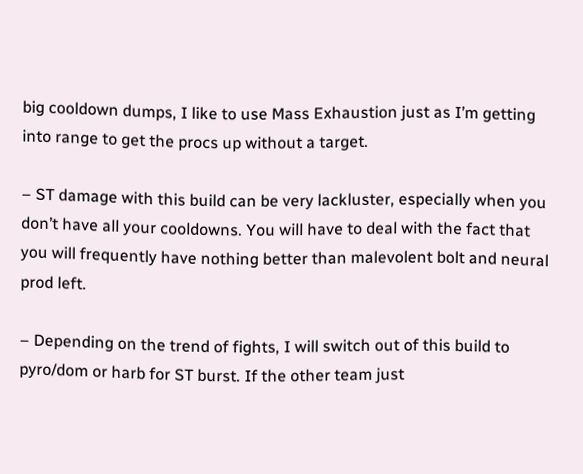big cooldown dumps, I like to use Mass Exhaustion just as I’m getting into range to get the procs up without a target.

– ST damage with this build can be very lackluster, especially when you don’t have all your cooldowns. You will have to deal with the fact that you will frequently have nothing better than malevolent bolt and neural prod left.

– Depending on the trend of fights, I will switch out of this build to pyro/dom or harb for ST burst. If the other team just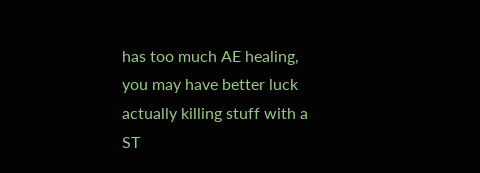has too much AE healing, you may have better luck actually killing stuff with a ST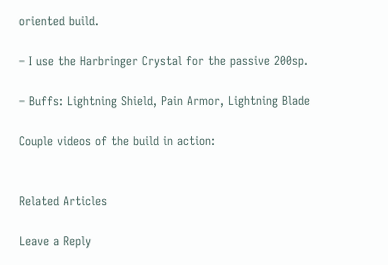oriented build.

– I use the Harbringer Crystal for the passive 200sp.

– Buffs: Lightning Shield, Pain Armor, Lightning Blade

Couple videos of the build in action:


Related Articles

Leave a Reply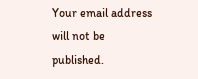Your email address will not be published.